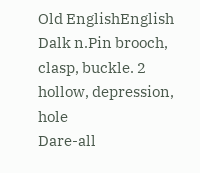Old EnglishEnglish
Dalk n.Pin brooch, clasp, buckle. 2 hollow, depression, hole
Dare-all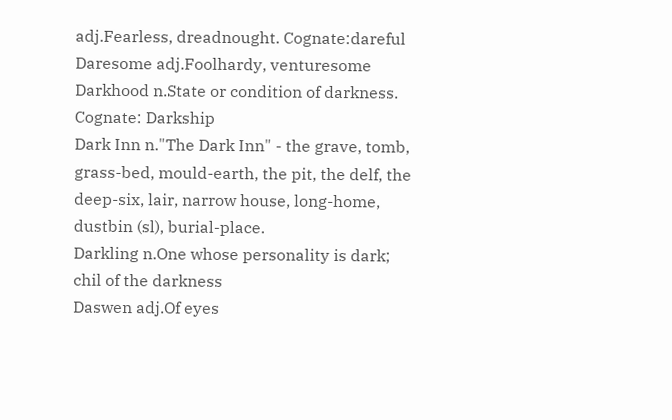adj.Fearless, dreadnought. Cognate:dareful
Daresome adj.Foolhardy, venturesome
Darkhood n.State or condition of darkness. Cognate: Darkship
Dark Inn n."The Dark Inn" - the grave, tomb, grass-bed, mould-earth, the pit, the delf, the deep-six, lair, narrow house, long-home, dustbin (sl), burial-place.
Darkling n.One whose personality is dark; chil of the darkness
Daswen adj.Of eyes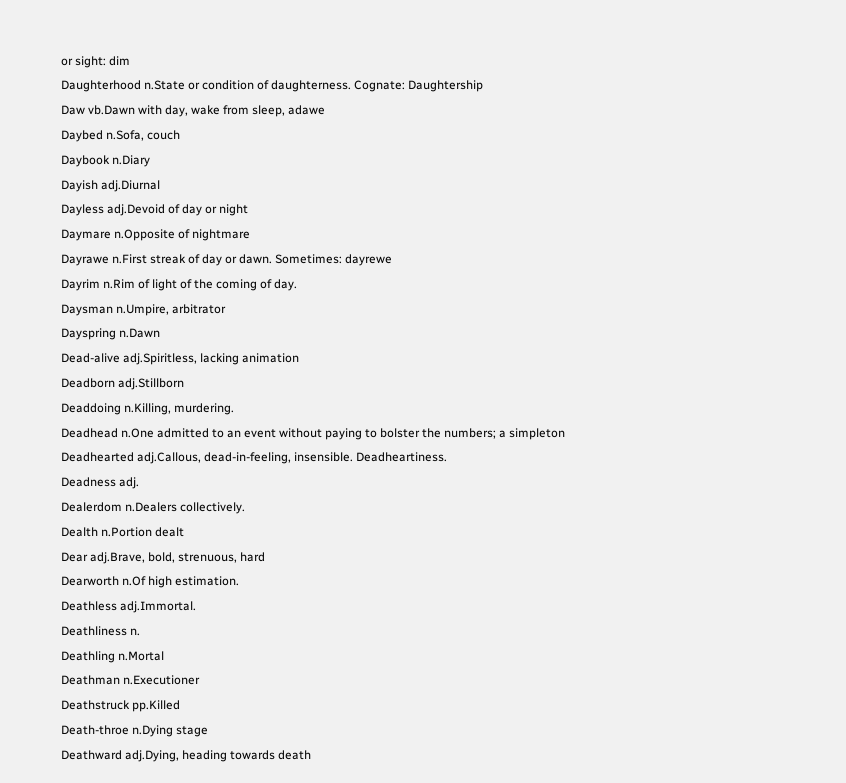or sight: dim
Daughterhood n.State or condition of daughterness. Cognate: Daughtership
Daw vb.Dawn with day, wake from sleep, adawe
Daybed n.Sofa, couch
Daybook n.Diary
Dayish adj.Diurnal
Dayless adj.Devoid of day or night
Daymare n.Opposite of nightmare
Dayrawe n.First streak of day or dawn. Sometimes: dayrewe
Dayrim n.Rim of light of the coming of day.
Daysman n.Umpire, arbitrator
Dayspring n.Dawn
Dead-alive adj.Spiritless, lacking animation
Deadborn adj.Stillborn
Deaddoing n.Killing, murdering.
Deadhead n.One admitted to an event without paying to bolster the numbers; a simpleton
Deadhearted adj.Callous, dead-in-feeling, insensible. Deadheartiness.
Deadness adj.
Dealerdom n.Dealers collectively.
Dealth n.Portion dealt
Dear adj.Brave, bold, strenuous, hard
Dearworth n.Of high estimation.
Deathless adj.Immortal.
Deathliness n.
Deathling n.Mortal
Deathman n.Executioner
Deathstruck pp.Killed
Death-throe n.Dying stage
Deathward adj.Dying, heading towards death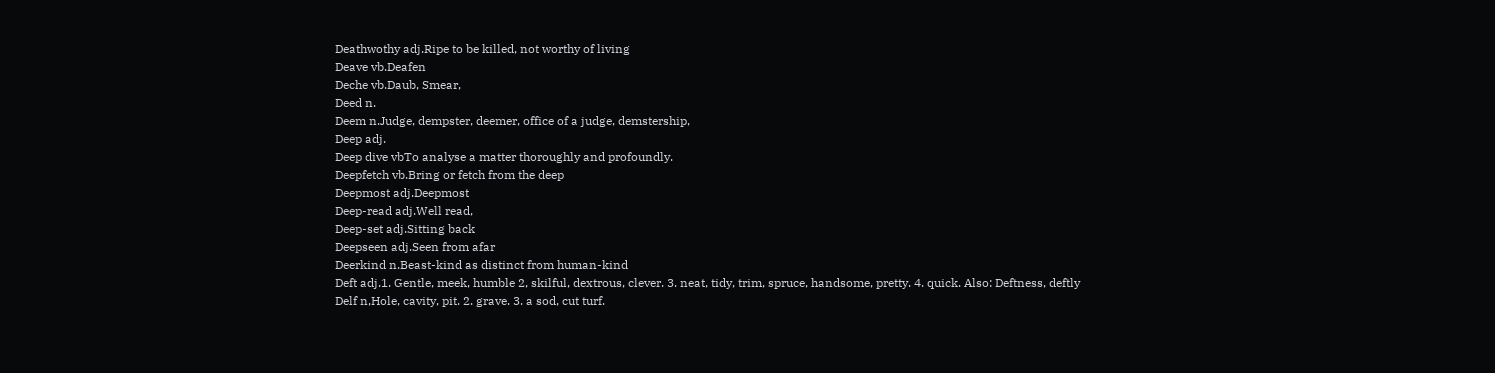Deathwothy adj.Ripe to be killed, not worthy of living
Deave vb.Deafen
Deche vb.Daub, Smear,
Deed n.
Deem n.Judge, dempster, deemer, office of a judge, demstership,
Deep adj.
Deep dive vbTo analyse a matter thoroughly and profoundly.
Deepfetch vb.Bring or fetch from the deep
Deepmost adj.Deepmost
Deep-read adj.Well read,
Deep-set adj.Sitting back
Deepseen adj.Seen from afar
Deerkind n.Beast-kind as distinct from human-kind
Deft adj.1. Gentle, meek, humble 2, skilful, dextrous, clever. 3. neat, tidy, trim, spruce, handsome, pretty. 4. quick. Also: Deftness, deftly
Delf n,Hole, cavity, pit. 2. grave. 3. a sod, cut turf.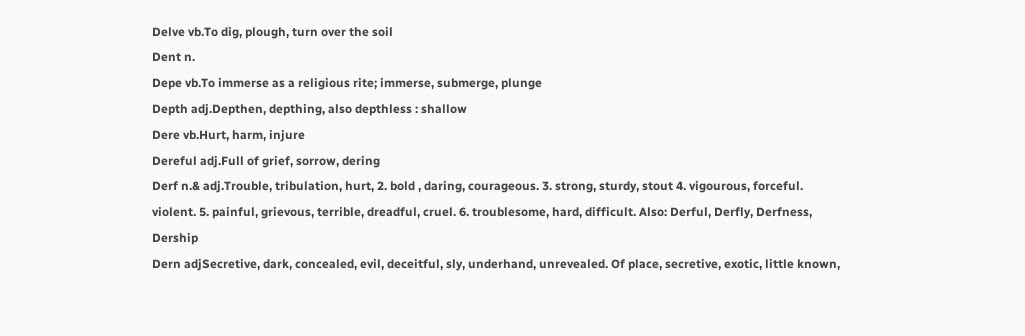Delve vb.To dig, plough, turn over the soil
Dent n.
Depe vb.To immerse as a religious rite; immerse, submerge, plunge
Depth adj.Depthen, depthing, also depthless : shallow
Dere vb.Hurt, harm, injure
Dereful adj.Full of grief, sorrow, dering
Derf n.& adj.Trouble, tribulation, hurt, 2. bold , daring, courageous. 3. strong, sturdy, stout 4. vigourous, forceful. violent. 5. painful, grievous, terrible, dreadful, cruel. 6. troublesome, hard, difficult. Also: Derful, Derfly, Derfness, Dership
Dern adjSecretive, dark, concealed, evil, deceitful, sly, underhand, unrevealed. Of place, secretive, exotic, little known,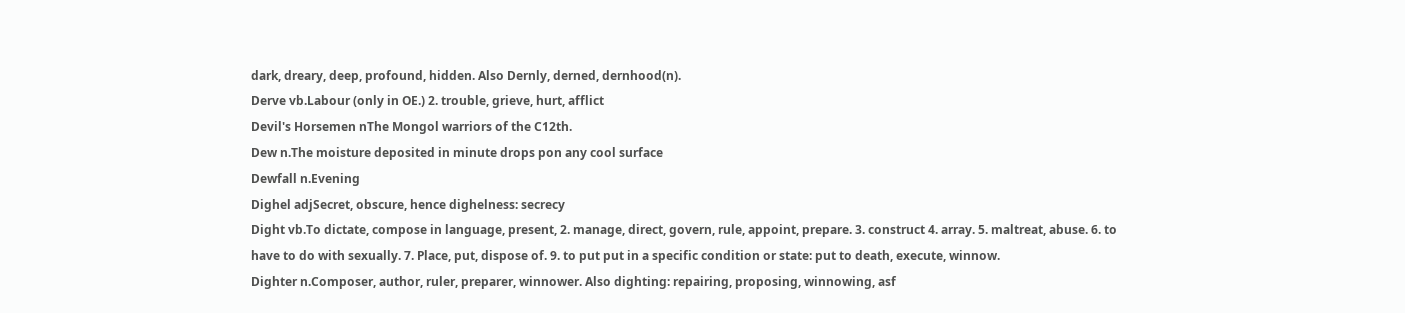dark, dreary, deep, profound, hidden. Also Dernly, derned, dernhood(n).
Derve vb.Labour (only in OE.) 2. trouble, grieve, hurt, afflict
Devil's Horsemen nThe Mongol warriors of the C12th.
Dew n.The moisture deposited in minute drops pon any cool surface
Dewfall n.Evening
Dighel adjSecret, obscure, hence dighelness: secrecy
Dight vb.To dictate, compose in language, present, 2. manage, direct, govern, rule, appoint, prepare. 3. construct 4. array. 5. maltreat, abuse. 6. to have to do with sexually. 7. Place, put, dispose of. 9. to put put in a specific condition or state: put to death, execute, winnow.
Dighter n.Composer, author, ruler, preparer, winnower. Also dighting: repairing, proposing, winnowing, asf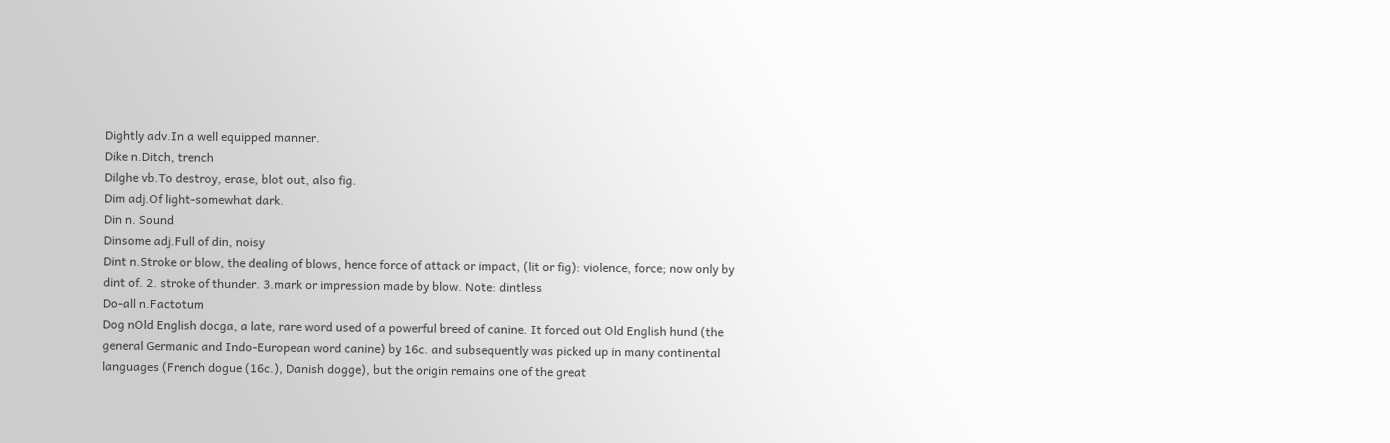Dightly adv.In a well equipped manner.
Dike n.Ditch, trench
Dilghe vb.To destroy, erase, blot out, also fig.
Dim adj.Of light-somewhat dark.
Din n. Sound
Dinsome adj.Full of din, noisy
Dint n.Stroke or blow, the dealing of blows, hence force of attack or impact, (lit or fig): violence, force; now only by dint of. 2. stroke of thunder. 3.mark or impression made by blow. Note: dintless
Do-all n.Factotum
Dog nOld English docga, a late, rare word used of a powerful breed of canine. It forced out Old English hund (the general Germanic and Indo-European word canine) by 16c. and subsequently was picked up in many continental languages (French dogue (16c.), Danish dogge), but the origin remains one of the great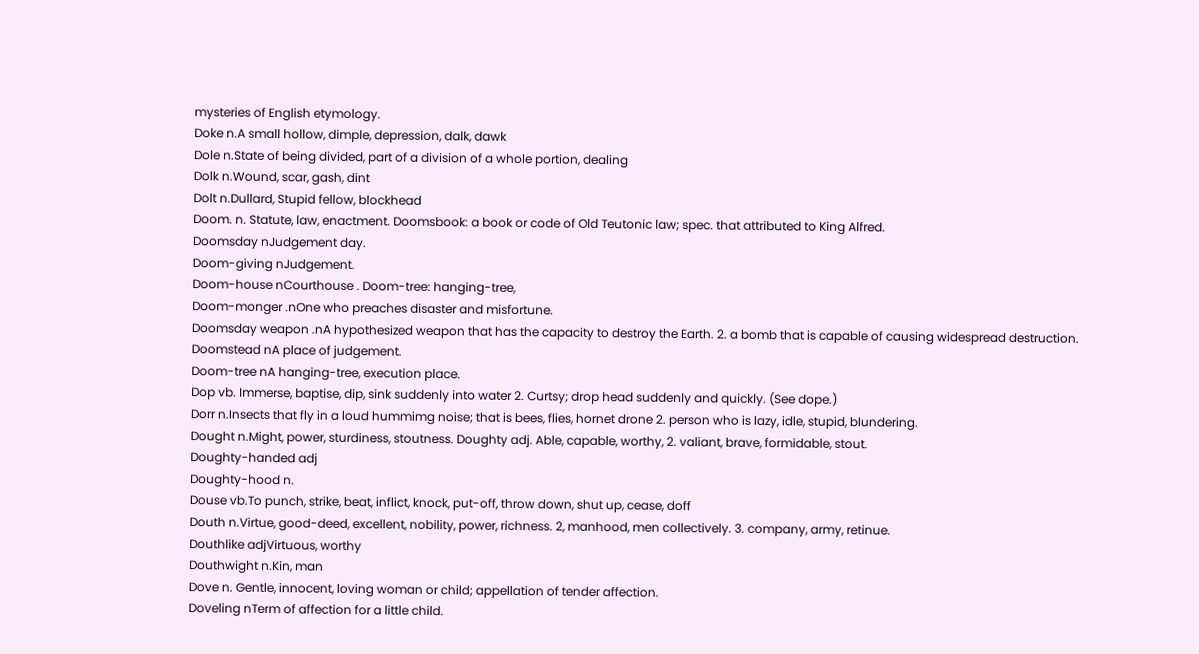mysteries of English etymology.
Doke n.A small hollow, dimple, depression, dalk, dawk
Dole n.State of being divided, part of a division of a whole portion, dealing
Dolk n.Wound, scar, gash, dint
Dolt n.Dullard, Stupid fellow, blockhead
Doom. n. Statute, law, enactment. Doomsbook: a book or code of Old Teutonic law; spec. that attributed to King Alfred.
Doomsday nJudgement day.
Doom-giving nJudgement.
Doom-house nCourthouse . Doom-tree: hanging-tree,
Doom-monger .nOne who preaches disaster and misfortune.
Doomsday weapon .nA hypothesized weapon that has the capacity to destroy the Earth. 2. a bomb that is capable of causing widespread destruction.
Doomstead nA place of judgement.
Doom-tree nA hanging-tree, execution place.
Dop vb. Immerse, baptise, dip, sink suddenly into water 2. Curtsy; drop head suddenly and quickly. (See dope.)
Dorr n.Insects that fly in a loud hummimg noise; that is bees, flies, hornet drone 2. person who is lazy, idle, stupid, blundering.
Dought n.Might, power, sturdiness, stoutness. Doughty adj. Able, capable, worthy, 2. valiant, brave, formidable, stout.
Doughty-handed adj
Doughty-hood n.
Douse vb.To punch, strike, beat, inflict, knock, put-off, throw down, shut up, cease, doff
Douth n.Virtue, good-deed, excellent, nobility, power, richness. 2, manhood, men collectively. 3. company, army, retinue.
Douthlike adjVirtuous, worthy
Douthwight n.Kin, man
Dove n. Gentle, innocent, loving woman or child; appellation of tender affection.
Doveling nTerm of affection for a little child.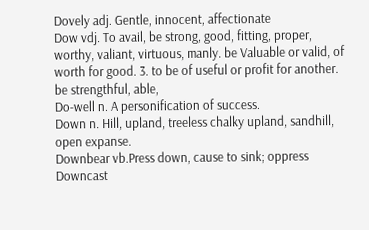Dovely adj. Gentle, innocent, affectionate
Dow vdj. To avail, be strong, good, fitting, proper, worthy, valiant, virtuous, manly. be Valuable or valid, of worth for good. 3. to be of useful or profit for another. be strengthful, able,
Do-well n. A personification of success.
Down n. Hill, upland, treeless chalky upland, sandhill, open expanse.
Downbear vb.Press down, cause to sink; oppress
Downcast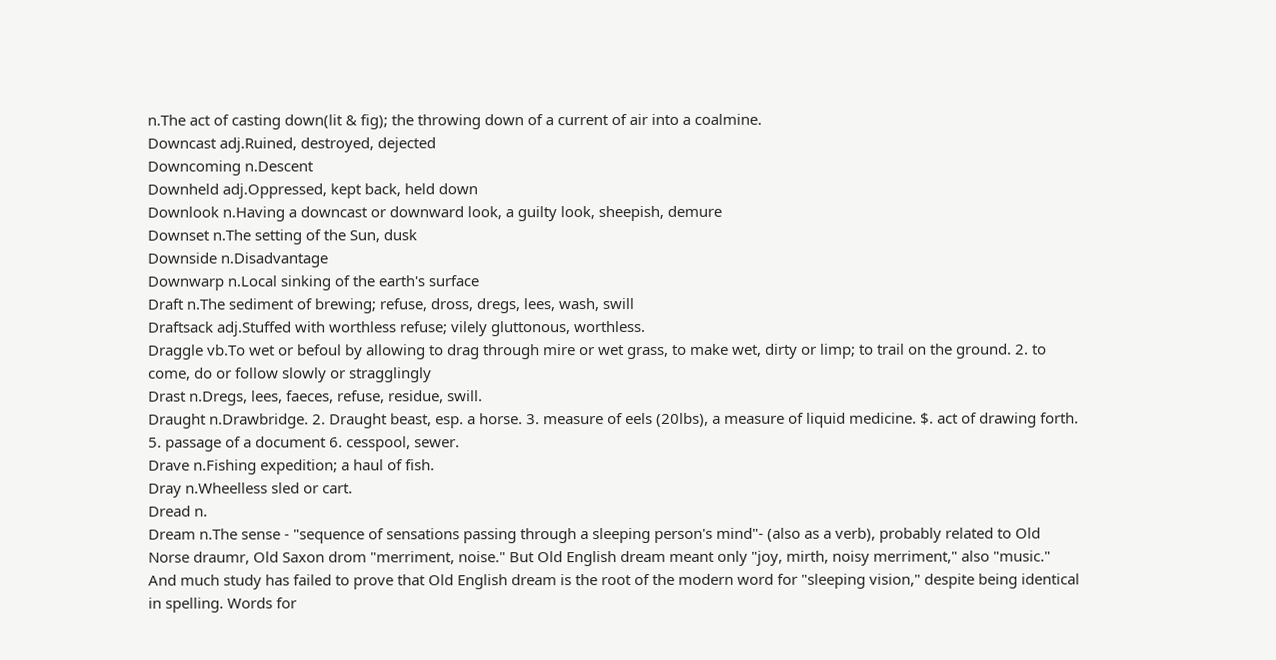n.The act of casting down(lit & fig); the throwing down of a current of air into a coalmine.
Downcast adj.Ruined, destroyed, dejected
Downcoming n.Descent
Downheld adj.Oppressed, kept back, held down
Downlook n.Having a downcast or downward look, a guilty look, sheepish, demure
Downset n.The setting of the Sun, dusk
Downside n.Disadvantage
Downwarp n.Local sinking of the earth's surface
Draft n.The sediment of brewing; refuse, dross, dregs, lees, wash, swill
Draftsack adj.Stuffed with worthless refuse; vilely gluttonous, worthless.
Draggle vb.To wet or befoul by allowing to drag through mire or wet grass, to make wet, dirty or limp; to trail on the ground. 2. to come, do or follow slowly or stragglingly
Drast n.Dregs, lees, faeces, refuse, residue, swill.
Draught n.Drawbridge. 2. Draught beast, esp. a horse. 3. measure of eels (20lbs), a measure of liquid medicine. $. act of drawing forth. 5. passage of a document 6. cesspool, sewer.
Drave n.Fishing expedition; a haul of fish.
Dray n.Wheelless sled or cart.
Dread n.
Dream n.The sense - "sequence of sensations passing through a sleeping person's mind"- (also as a verb), probably related to Old Norse draumr, Old Saxon drom "merriment, noise." But Old English dream meant only "joy, mirth, noisy merriment," also "music." And much study has failed to prove that Old English dream is the root of the modern word for "sleeping vision," despite being identical in spelling. Words for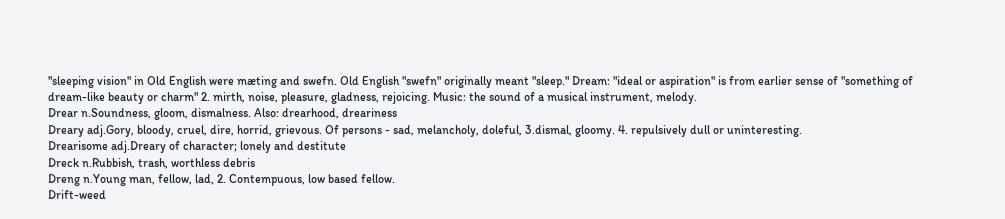"sleeping vision" in Old English were mæting and swefn. Old English "swefn" originally meant "sleep." Dream: "ideal or aspiration" is from earlier sense of "something of dream-like beauty or charm" 2. mirth, noise, pleasure, gladness, rejoicing. Music: the sound of a musical instrument, melody.
Drear n.Soundness, gloom, dismalness. Also: drearhood, dreariness
Dreary adj.Gory, bloody, cruel, dire, horrid, grievous. Of persons - sad, melancholy, doleful, 3.dismal, gloomy. 4. repulsively dull or uninteresting.
Drearisome adj.Dreary of character; lonely and destitute
Dreck n.Rubbish, trash, worthless debris
Dreng n.Young man, fellow, lad, 2. Contempuous, low based fellow.
Drift-weed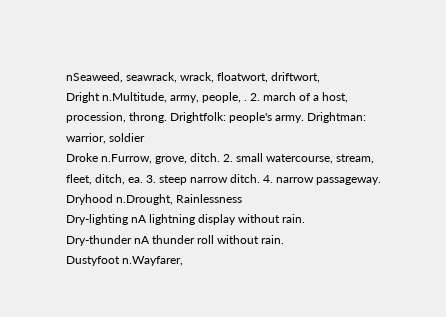nSeaweed, seawrack, wrack, floatwort, driftwort,
Dright n.Multitude, army, people, . 2. march of a host, procession, throng. Drightfolk: people's army. Drightman: warrior, soldier
Droke n.Furrow, grove, ditch. 2. small watercourse, stream, fleet, ditch, ea. 3. steep narrow ditch. 4. narrow passageway.
Dryhood n.Drought, Rainlessness
Dry-lighting nA lightning display without rain.
Dry-thunder nA thunder roll without rain.
Dustyfoot n.Wayfarer,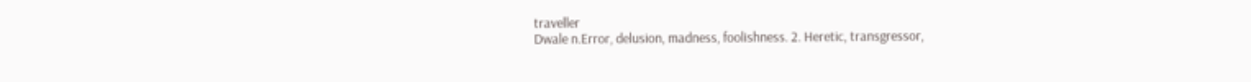traveller
Dwale n.Error, delusion, madness, foolishness. 2. Heretic, transgressor,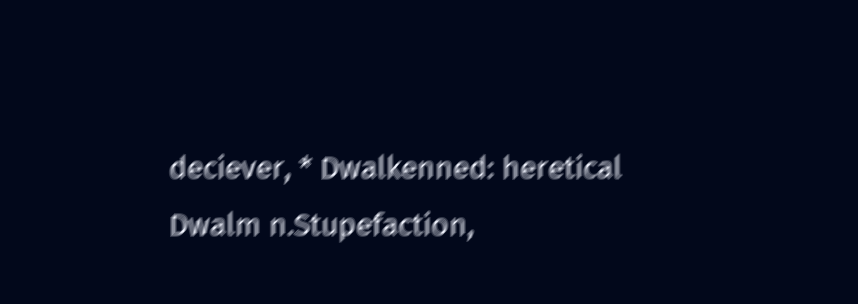deciever, * Dwalkenned: heretical
Dwalm n.Stupefaction,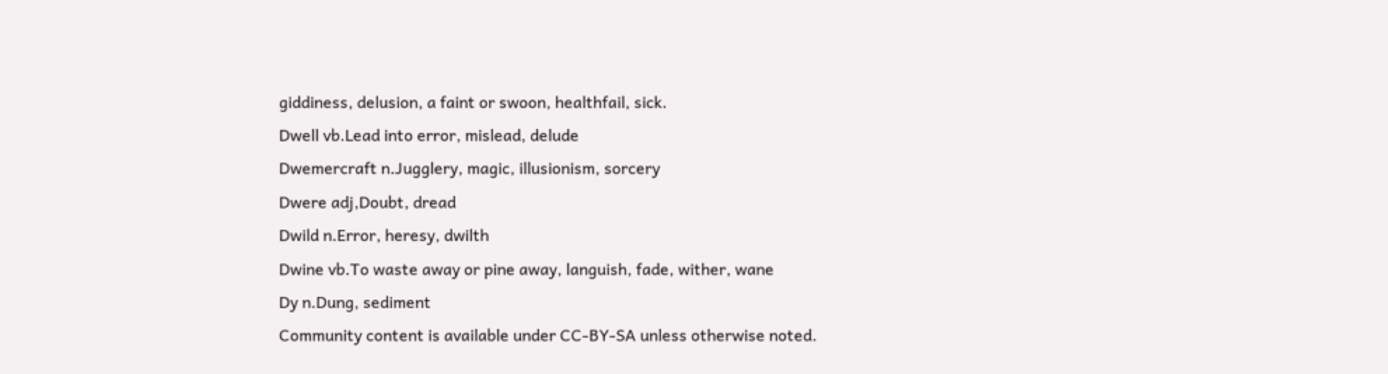giddiness, delusion, a faint or swoon, healthfail, sick.
Dwell vb.Lead into error, mislead, delude
Dwemercraft n.Jugglery, magic, illusionism, sorcery
Dwere adj,Doubt, dread
Dwild n.Error, heresy, dwilth
Dwine vb.To waste away or pine away, languish, fade, wither, wane
Dy n.Dung, sediment
Community content is available under CC-BY-SA unless otherwise noted.